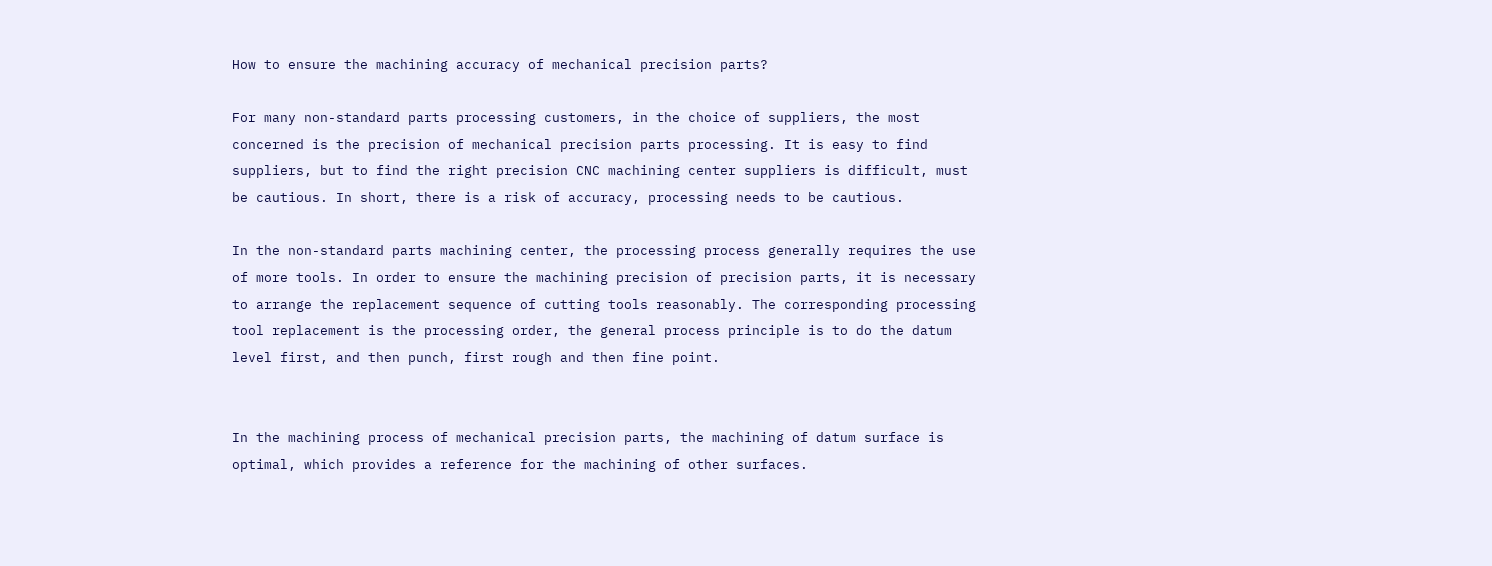How to ensure the machining accuracy of mechanical precision parts?

For many non-standard parts processing customers, in the choice of suppliers, the most concerned is the precision of mechanical precision parts processing. It is easy to find suppliers, but to find the right precision CNC machining center suppliers is difficult, must be cautious. In short, there is a risk of accuracy, processing needs to be cautious.

In the non-standard parts machining center, the processing process generally requires the use of more tools. In order to ensure the machining precision of precision parts, it is necessary to arrange the replacement sequence of cutting tools reasonably. The corresponding processing tool replacement is the processing order, the general process principle is to do the datum level first, and then punch, first rough and then fine point.


In the machining process of mechanical precision parts, the machining of datum surface is optimal, which provides a reference for the machining of other surfaces.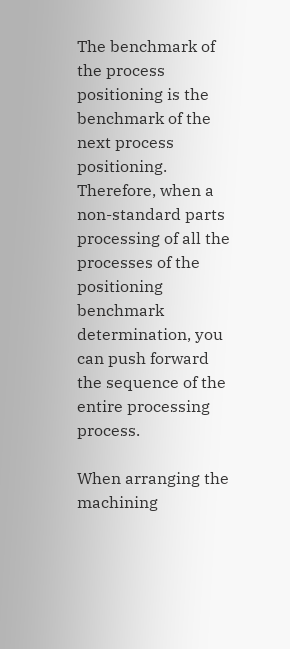The benchmark of the process positioning is the benchmark of the next process positioning. Therefore, when a non-standard parts processing of all the processes of the positioning benchmark determination, you can push forward the sequence of the entire processing process.

When arranging the machining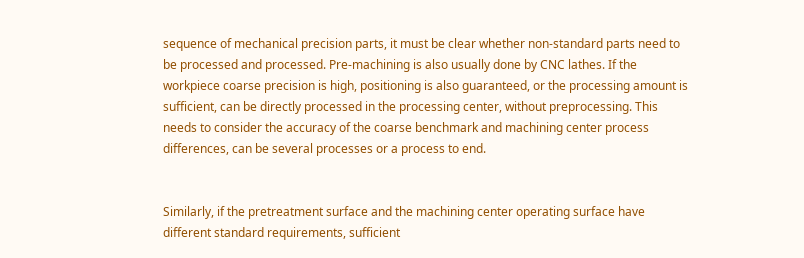sequence of mechanical precision parts, it must be clear whether non-standard parts need to be processed and processed. Pre-machining is also usually done by CNC lathes. If the workpiece coarse precision is high, positioning is also guaranteed, or the processing amount is sufficient, can be directly processed in the processing center, without preprocessing. This needs to consider the accuracy of the coarse benchmark and machining center process differences, can be several processes or a process to end.


Similarly, if the pretreatment surface and the machining center operating surface have different standard requirements, sufficient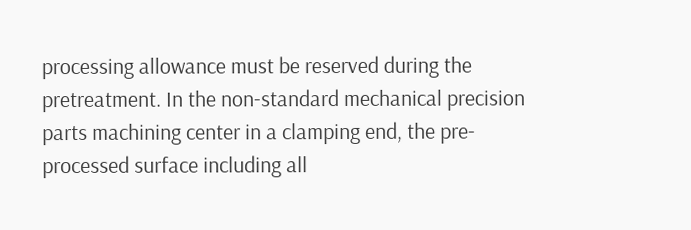processing allowance must be reserved during the pretreatment. In the non-standard mechanical precision parts machining center in a clamping end, the pre-processed surface including all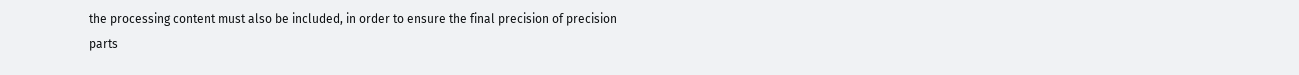the processing content must also be included, in order to ensure the final precision of precision parts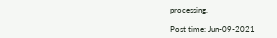processing.

Post time: Jun-09-2021